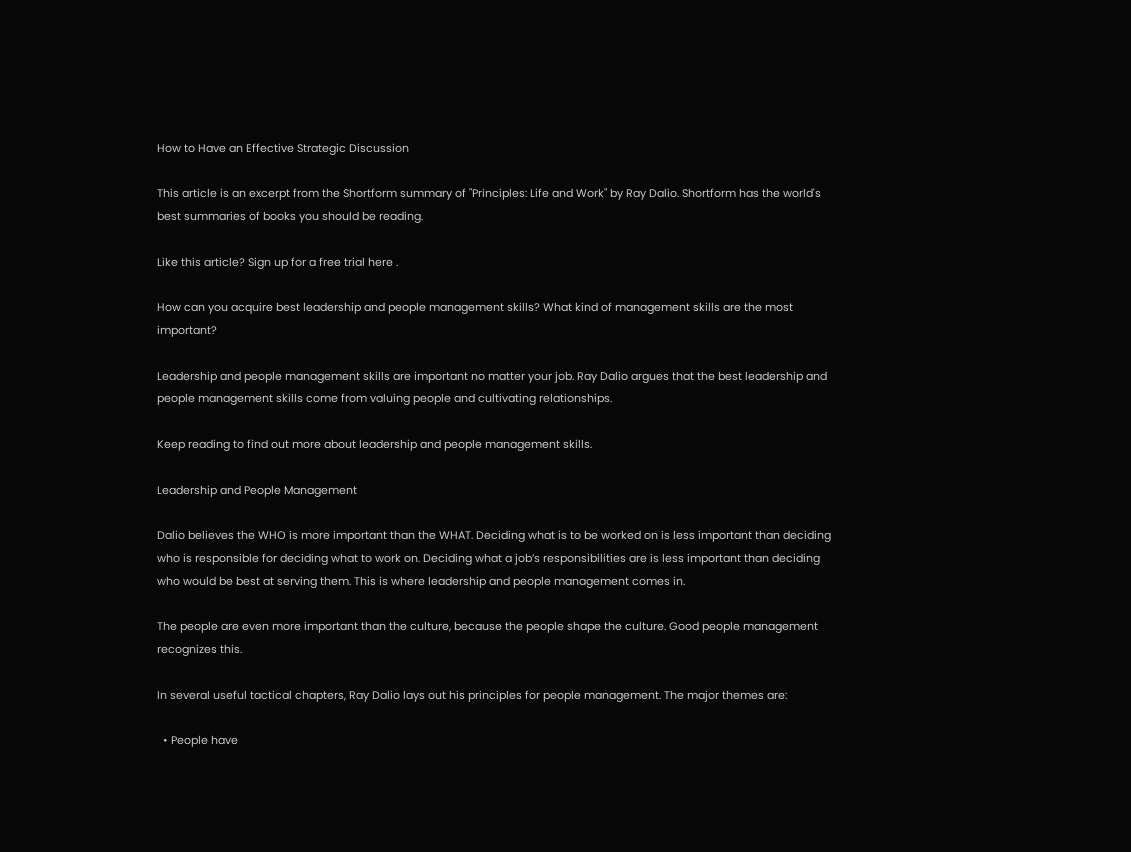How to Have an Effective Strategic Discussion

This article is an excerpt from the Shortform summary of "Principles: Life and Work" by Ray Dalio. Shortform has the world's best summaries of books you should be reading.

Like this article? Sign up for a free trial here .

How can you acquire best leadership and people management skills? What kind of management skills are the most important?

Leadership and people management skills are important no matter your job. Ray Dalio argues that the best leadership and people management skills come from valuing people and cultivating relationships.

Keep reading to find out more about leadership and people management skills.

Leadership and People Management

Dalio believes the WHO is more important than the WHAT. Deciding what is to be worked on is less important than deciding who is responsible for deciding what to work on. Deciding what a job’s responsibilities are is less important than deciding who would be best at serving them. This is where leadership and people management comes in.

The people are even more important than the culture, because the people shape the culture. Good people management recognizes this.

In several useful tactical chapters, Ray Dalio lays out his principles for people management. The major themes are:

  • People have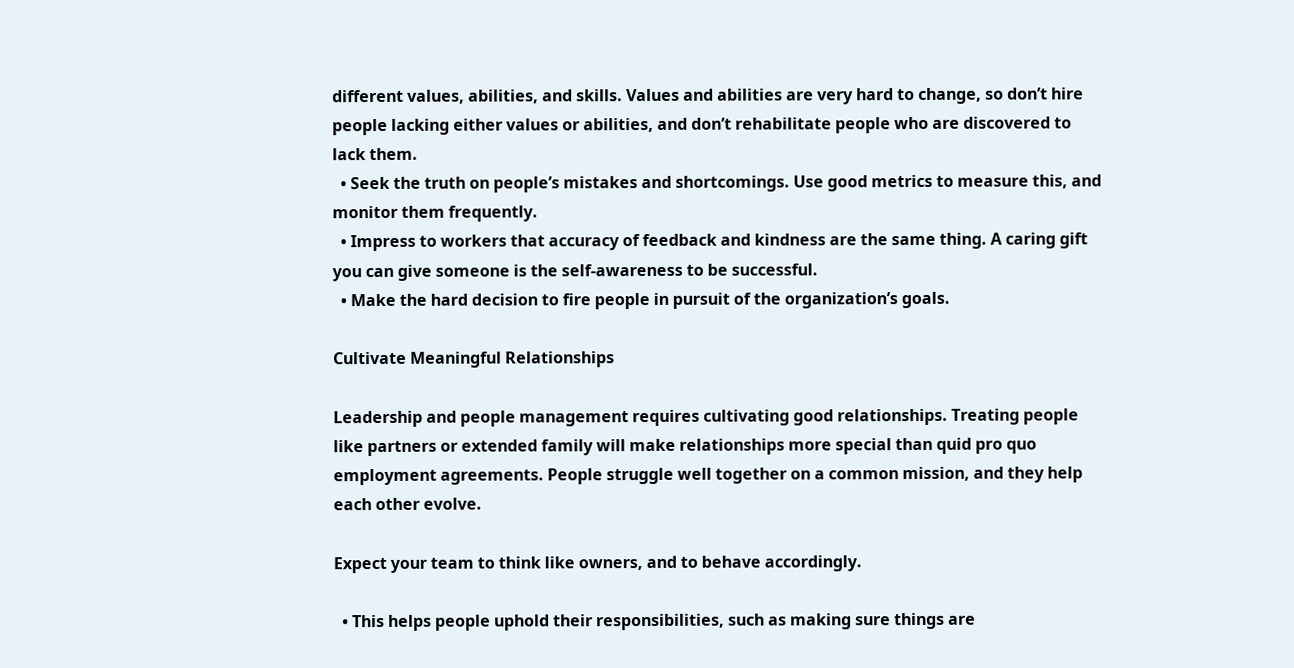different values, abilities, and skills. Values and abilities are very hard to change, so don’t hire people lacking either values or abilities, and don’t rehabilitate people who are discovered to lack them.
  • Seek the truth on people’s mistakes and shortcomings. Use good metrics to measure this, and monitor them frequently.
  • Impress to workers that accuracy of feedback and kindness are the same thing. A caring gift you can give someone is the self-awareness to be successful.
  • Make the hard decision to fire people in pursuit of the organization’s goals.

Cultivate Meaningful Relationships

Leadership and people management requires cultivating good relationships. Treating people like partners or extended family will make relationships more special than quid pro quo employment agreements. People struggle well together on a common mission, and they help each other evolve.

Expect your team to think like owners, and to behave accordingly.

  • This helps people uphold their responsibilities, such as making sure things are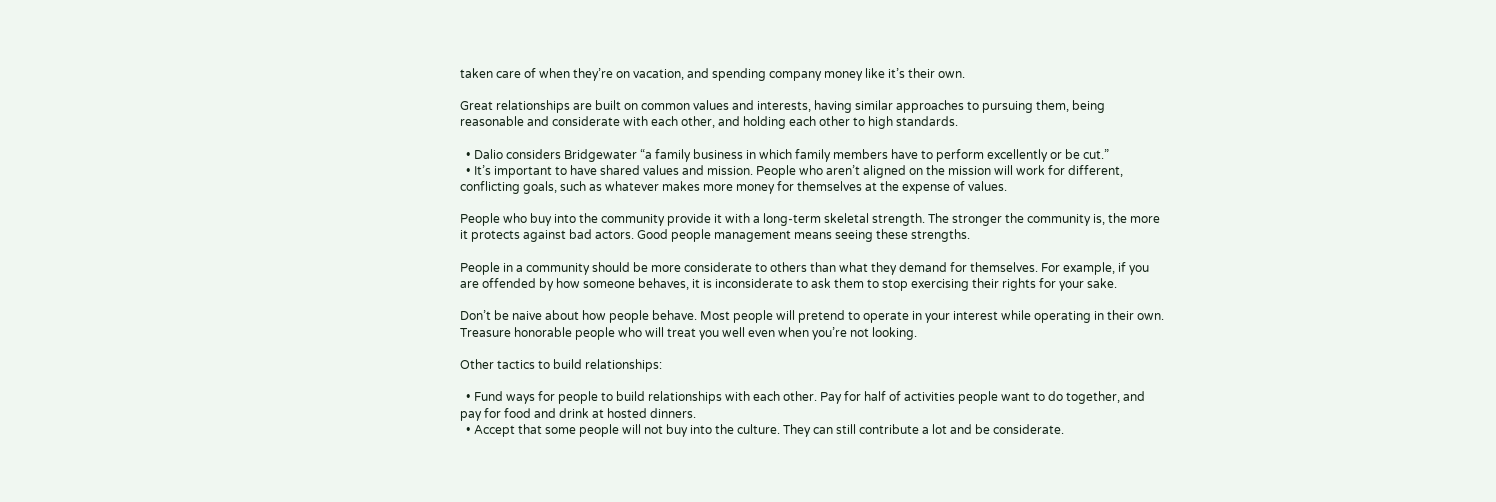taken care of when they’re on vacation, and spending company money like it’s their own.

Great relationships are built on common values and interests, having similar approaches to pursuing them, being reasonable and considerate with each other, and holding each other to high standards.

  • Dalio considers Bridgewater “a family business in which family members have to perform excellently or be cut.”
  • It’s important to have shared values and mission. People who aren’t aligned on the mission will work for different, conflicting goals, such as whatever makes more money for themselves at the expense of values.

People who buy into the community provide it with a long-term skeletal strength. The stronger the community is, the more it protects against bad actors. Good people management means seeing these strengths.

People in a community should be more considerate to others than what they demand for themselves. For example, if you are offended by how someone behaves, it is inconsiderate to ask them to stop exercising their rights for your sake.

Don’t be naive about how people behave. Most people will pretend to operate in your interest while operating in their own. Treasure honorable people who will treat you well even when you’re not looking.

Other tactics to build relationships:

  • Fund ways for people to build relationships with each other. Pay for half of activities people want to do together, and pay for food and drink at hosted dinners.
  • Accept that some people will not buy into the culture. They can still contribute a lot and be considerate.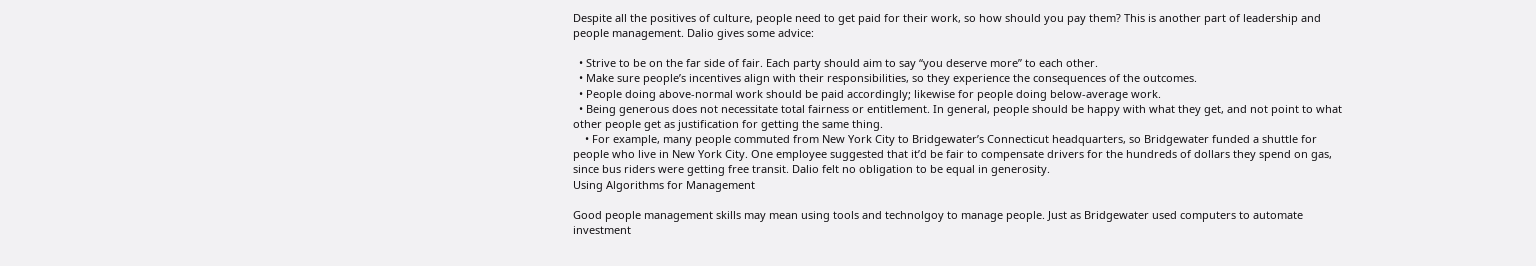Despite all the positives of culture, people need to get paid for their work, so how should you pay them? This is another part of leadership and people management. Dalio gives some advice:

  • Strive to be on the far side of fair. Each party should aim to say “you deserve more” to each other.
  • Make sure people’s incentives align with their responsibilities, so they experience the consequences of the outcomes.
  • People doing above-normal work should be paid accordingly; likewise for people doing below-average work.
  • Being generous does not necessitate total fairness or entitlement. In general, people should be happy with what they get, and not point to what other people get as justification for getting the same thing.
    • For example, many people commuted from New York City to Bridgewater’s Connecticut headquarters, so Bridgewater funded a shuttle for people who live in New York City. One employee suggested that it’d be fair to compensate drivers for the hundreds of dollars they spend on gas, since bus riders were getting free transit. Dalio felt no obligation to be equal in generosity.
Using Algorithms for Management

Good people management skills may mean using tools and technolgoy to manage people. Just as Bridgewater used computers to automate investment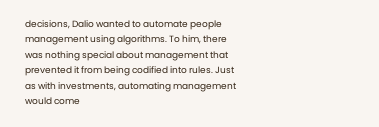decisions, Dalio wanted to automate people management using algorithms. To him, there was nothing special about management that prevented it from being codified into rules. Just as with investments, automating management would come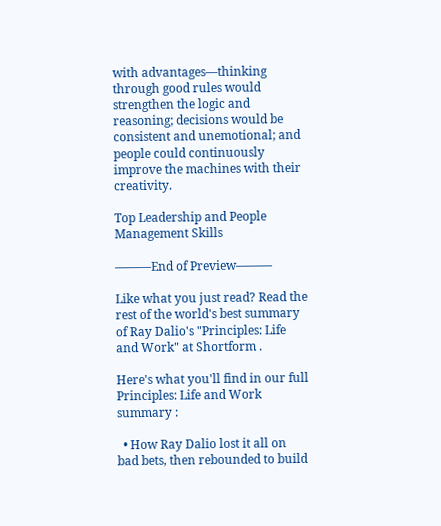with advantages—thinking through good rules would strengthen the logic and reasoning; decisions would be consistent and unemotional; and people could continuously improve the machines with their creativity.

Top Leadership and People Management Skills

———End of Preview———

Like what you just read? Read the rest of the world's best summary of Ray Dalio's "Principles: Life and Work" at Shortform .

Here's what you'll find in our full Principles: Life and Work summary :

  • How Ray Dalio lost it all on bad bets, then rebounded to build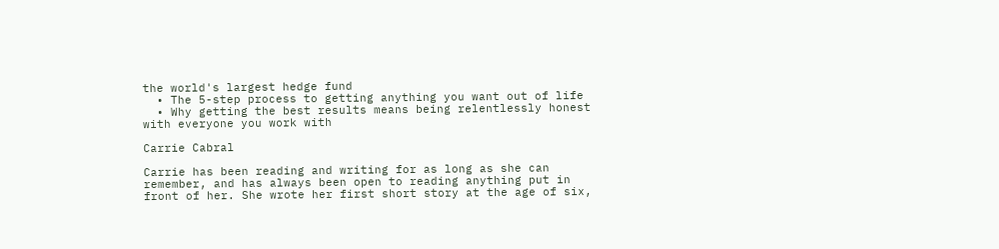the world's largest hedge fund
  • The 5-step process to getting anything you want out of life
  • Why getting the best results means being relentlessly honest with everyone you work with

Carrie Cabral

Carrie has been reading and writing for as long as she can remember, and has always been open to reading anything put in front of her. She wrote her first short story at the age of six,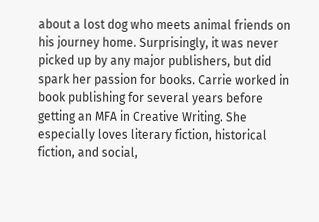about a lost dog who meets animal friends on his journey home. Surprisingly, it was never picked up by any major publishers, but did spark her passion for books. Carrie worked in book publishing for several years before getting an MFA in Creative Writing. She especially loves literary fiction, historical fiction, and social,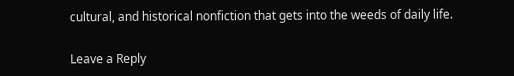cultural, and historical nonfiction that gets into the weeds of daily life.

Leave a Reply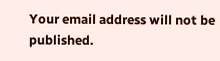Your email address will not be published.